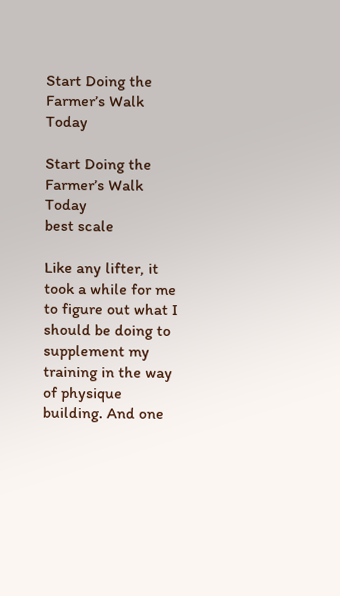Start Doing the Farmer’s Walk Today

Start Doing the Farmer’s Walk Today
best scale

Like any lifter, it took a while for me to figure out what I should be doing to supplement my training in the way of physique building. And one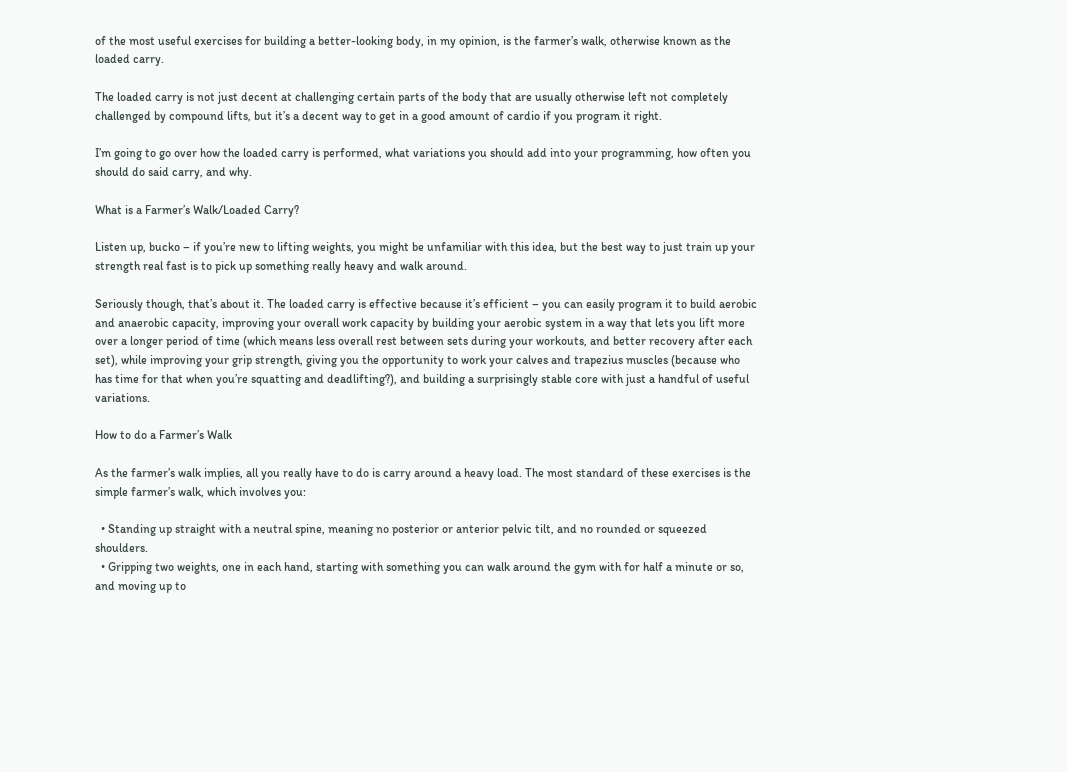of the most useful exercises for building a better-looking body, in my opinion, is the farmer’s walk, otherwise known as the loaded carry.

The loaded carry is not just decent at challenging certain parts of the body that are usually otherwise left not completely challenged by compound lifts, but it’s a decent way to get in a good amount of cardio if you program it right.

I’m going to go over how the loaded carry is performed, what variations you should add into your programming, how often you should do said carry, and why.

What is a Farmer’s Walk/Loaded Carry?

Listen up, bucko – if you’re new to lifting weights, you might be unfamiliar with this idea, but the best way to just train up your strength real fast is to pick up something really heavy and walk around.

Seriously though, that’s about it. The loaded carry is effective because it’s efficient – you can easily program it to build aerobic and anaerobic capacity, improving your overall work capacity by building your aerobic system in a way that lets you lift more over a longer period of time (which means less overall rest between sets during your workouts, and better recovery after each set), while improving your grip strength, giving you the opportunity to work your calves and trapezius muscles (because who has time for that when you’re squatting and deadlifting?), and building a surprisingly stable core with just a handful of useful variations.

How to do a Farmer’s Walk

As the farmer’s walk implies, all you really have to do is carry around a heavy load. The most standard of these exercises is the simple farmer’s walk, which involves you:

  • Standing up straight with a neutral spine, meaning no posterior or anterior pelvic tilt, and no rounded or squeezed shoulders.
  • Gripping two weights, one in each hand, starting with something you can walk around the gym with for half a minute or so, and moving up to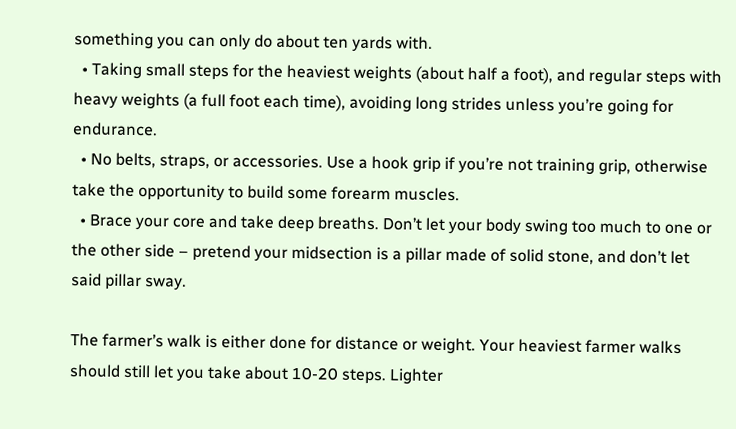something you can only do about ten yards with.
  • Taking small steps for the heaviest weights (about half a foot), and regular steps with heavy weights (a full foot each time), avoiding long strides unless you’re going for endurance.
  • No belts, straps, or accessories. Use a hook grip if you’re not training grip, otherwise take the opportunity to build some forearm muscles.
  • Brace your core and take deep breaths. Don’t let your body swing too much to one or the other side – pretend your midsection is a pillar made of solid stone, and don’t let said pillar sway.

The farmer’s walk is either done for distance or weight. Your heaviest farmer walks should still let you take about 10-20 steps. Lighter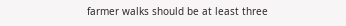farmer walks should be at least three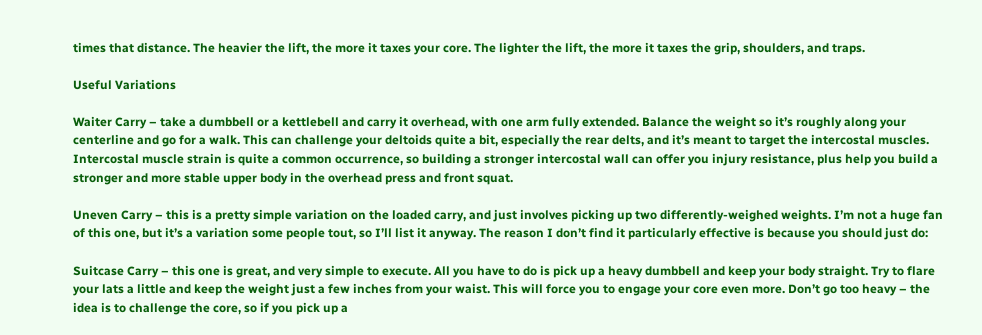times that distance. The heavier the lift, the more it taxes your core. The lighter the lift, the more it taxes the grip, shoulders, and traps.

Useful Variations

Waiter Carry – take a dumbbell or a kettlebell and carry it overhead, with one arm fully extended. Balance the weight so it’s roughly along your centerline and go for a walk. This can challenge your deltoids quite a bit, especially the rear delts, and it’s meant to target the intercostal muscles. Intercostal muscle strain is quite a common occurrence, so building a stronger intercostal wall can offer you injury resistance, plus help you build a stronger and more stable upper body in the overhead press and front squat.

Uneven Carry – this is a pretty simple variation on the loaded carry, and just involves picking up two differently-weighed weights. I’m not a huge fan of this one, but it’s a variation some people tout, so I’ll list it anyway. The reason I don’t find it particularly effective is because you should just do:

Suitcase Carry – this one is great, and very simple to execute. All you have to do is pick up a heavy dumbbell and keep your body straight. Try to flare your lats a little and keep the weight just a few inches from your waist. This will force you to engage your core even more. Don’t go too heavy – the idea is to challenge the core, so if you pick up a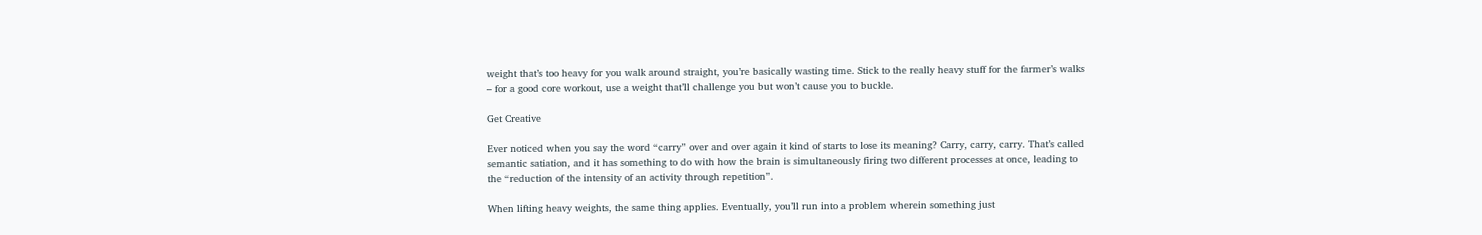weight that’s too heavy for you walk around straight, you’re basically wasting time. Stick to the really heavy stuff for the farmer’s walks – for a good core workout, use a weight that’ll challenge you but won’t cause you to buckle.

Get Creative

Ever noticed when you say the word “carry” over and over again it kind of starts to lose its meaning? Carry, carry, carry. That’s called semantic satiation, and it has something to do with how the brain is simultaneously firing two different processes at once, leading to the “reduction of the intensity of an activity through repetition”.

When lifting heavy weights, the same thing applies. Eventually, you’ll run into a problem wherein something just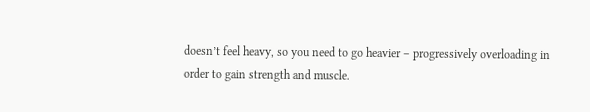doesn’t feel heavy, so you need to go heavier – progressively overloading in order to gain strength and muscle.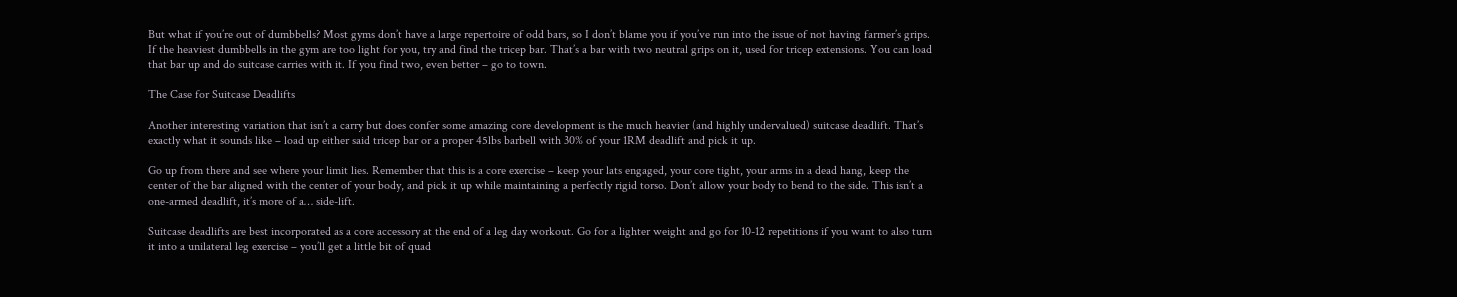But what if you’re out of dumbbells? Most gyms don’t have a large repertoire of odd bars, so I don’t blame you if you’ve run into the issue of not having farmer’s grips. If the heaviest dumbbells in the gym are too light for you, try and find the tricep bar. That’s a bar with two neutral grips on it, used for tricep extensions. You can load that bar up and do suitcase carries with it. If you find two, even better – go to town.

The Case for Suitcase Deadlifts

Another interesting variation that isn’t a carry but does confer some amazing core development is the much heavier (and highly undervalued) suitcase deadlift. That’s exactly what it sounds like – load up either said tricep bar or a proper 45lbs barbell with 30% of your 1RM deadlift and pick it up.

Go up from there and see where your limit lies. Remember that this is a core exercise – keep your lats engaged, your core tight, your arms in a dead hang, keep the center of the bar aligned with the center of your body, and pick it up while maintaining a perfectly rigid torso. Don’t allow your body to bend to the side. This isn’t a one-armed deadlift, it’s more of a… side-lift.

Suitcase deadlifts are best incorporated as a core accessory at the end of a leg day workout. Go for a lighter weight and go for 10-12 repetitions if you want to also turn it into a unilateral leg exercise – you’ll get a little bit of quad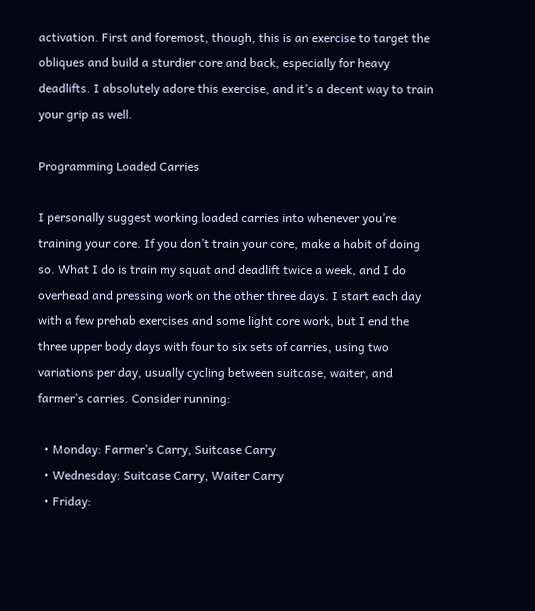activation. First and foremost, though, this is an exercise to target the obliques and build a sturdier core and back, especially for heavy deadlifts. I absolutely adore this exercise, and it’s a decent way to train your grip as well.

Programming Loaded Carries

I personally suggest working loaded carries into whenever you’re training your core. If you don’t train your core, make a habit of doing so. What I do is train my squat and deadlift twice a week, and I do overhead and pressing work on the other three days. I start each day with a few prehab exercises and some light core work, but I end the three upper body days with four to six sets of carries, using two variations per day, usually cycling between suitcase, waiter, and farmer’s carries. Consider running:

  • Monday: Farmer’s Carry, Suitcase Carry
  • Wednesday: Suitcase Carry, Waiter Carry
  • Friday: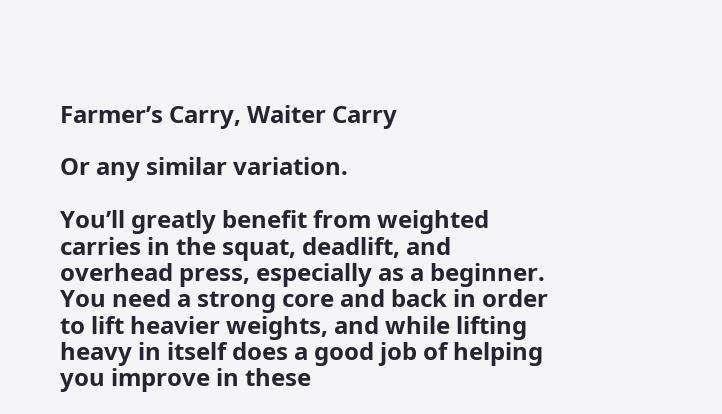Farmer’s Carry, Waiter Carry

Or any similar variation.

You’ll greatly benefit from weighted carries in the squat, deadlift, and overhead press, especially as a beginner. You need a strong core and back in order to lift heavier weights, and while lifting heavy in itself does a good job of helping you improve in these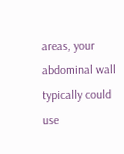areas, your abdominal wall typically could use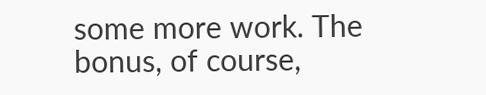some more work. The bonus, of course,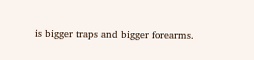is bigger traps and bigger forearms.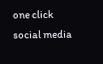one click social media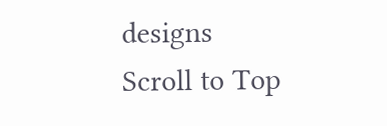designs
Scroll to Top